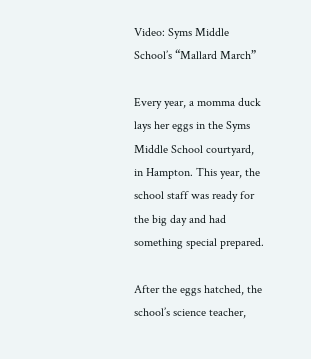Video: Syms Middle School’s “Mallard March”

Every year, a momma duck lays her eggs in the Syms Middle School courtyard, in Hampton. This year, the school staff was ready for the big day and had something special prepared.

After the eggs hatched, the school’s science teacher,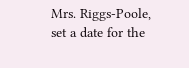Mrs. Riggs-Poole, set a date for the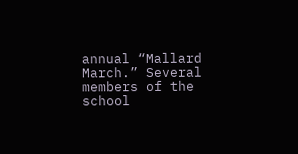annual “Mallard March.” Several members of the school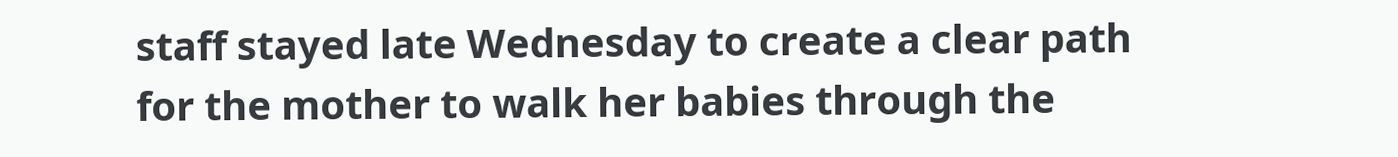staff stayed late Wednesday to create a clear path for the mother to walk her babies through the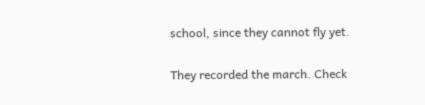school, since they cannot fly yet.

They recorded the march. Check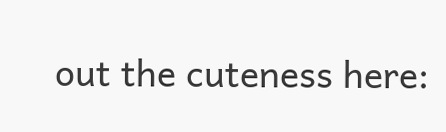out the cuteness here: